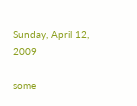Sunday, April 12, 2009

some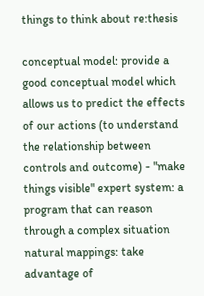things to think about re:thesis

conceptual model: provide a good conceptual model which allows us to predict the effects of our actions (to understand the relationship between controls and outcome) - "make things visible" expert system: a program that can reason through a complex situation natural mappings: take advantage of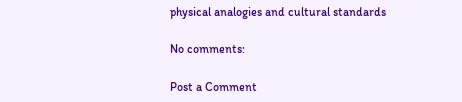physical analogies and cultural standards

No comments:

Post a Comment